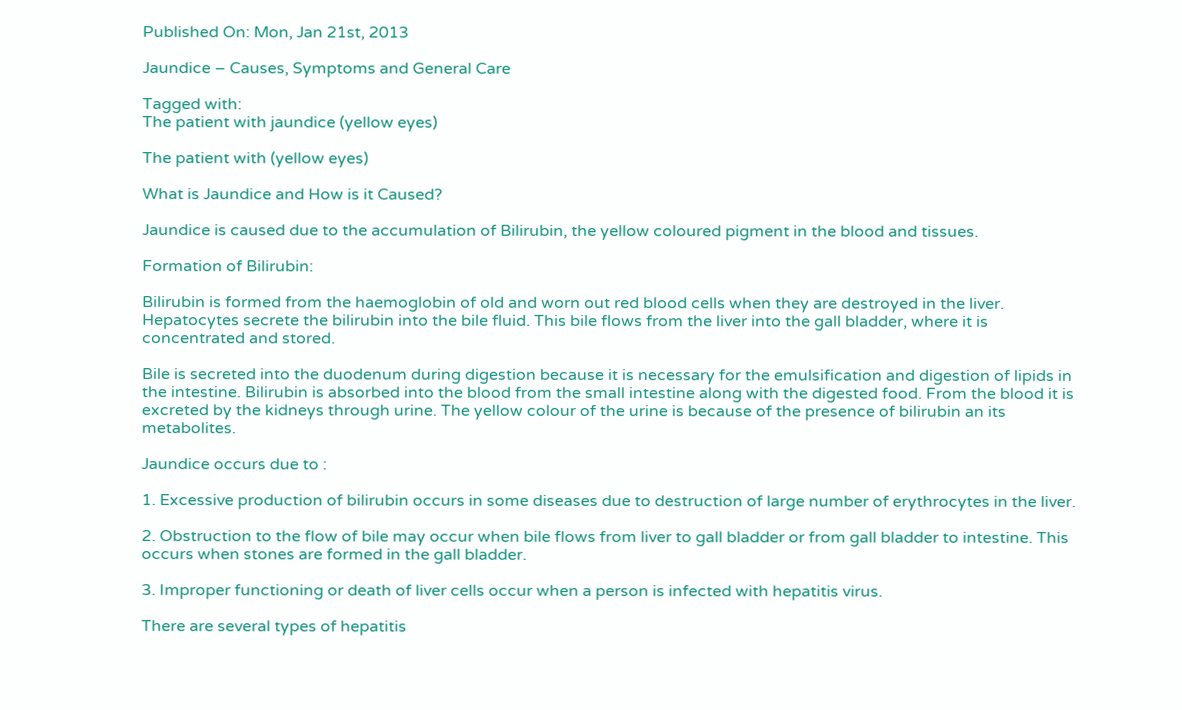Published On: Mon, Jan 21st, 2013

Jaundice – Causes, Symptoms and General Care

Tagged with:
The patient with jaundice (yellow eyes)

The patient with (yellow eyes)

What is Jaundice and How is it Caused?

Jaundice is caused due to the accumulation of Bilirubin, the yellow coloured pigment in the blood and tissues.

Formation of Bilirubin:

Bilirubin is formed from the haemoglobin of old and worn out red blood cells when they are destroyed in the liver. Hepatocytes secrete the bilirubin into the bile fluid. This bile flows from the liver into the gall bladder, where it is concentrated and stored.

Bile is secreted into the duodenum during digestion because it is necessary for the emulsification and digestion of lipids in the intestine. Bilirubin is absorbed into the blood from the small intestine along with the digested food. From the blood it is excreted by the kidneys through urine. The yellow colour of the urine is because of the presence of bilirubin an its metabolites.

Jaundice occurs due to :

1. Excessive production of bilirubin occurs in some diseases due to destruction of large number of erythrocytes in the liver.

2. Obstruction to the flow of bile may occur when bile flows from liver to gall bladder or from gall bladder to intestine. This occurs when stones are formed in the gall bladder.

3. Improper functioning or death of liver cells occur when a person is infected with hepatitis virus.

There are several types of hepatitis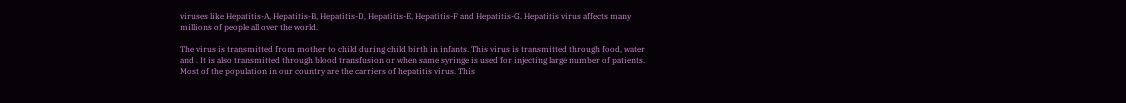viruses like Hepatitis-A, Hepatitis-B, Hepatitis-D, Hepatitis-E, Hepatitis-F and Hepatitis-G. Hepatitis virus affects many millions of people all over the world.

The virus is transmitted from mother to child during child birth in infants. This virus is transmitted through food, water and . It is also transmitted through blood transfusion or when same syringe is used for injecting large number of patients. Most of the population in our country are the carriers of hepatitis virus. This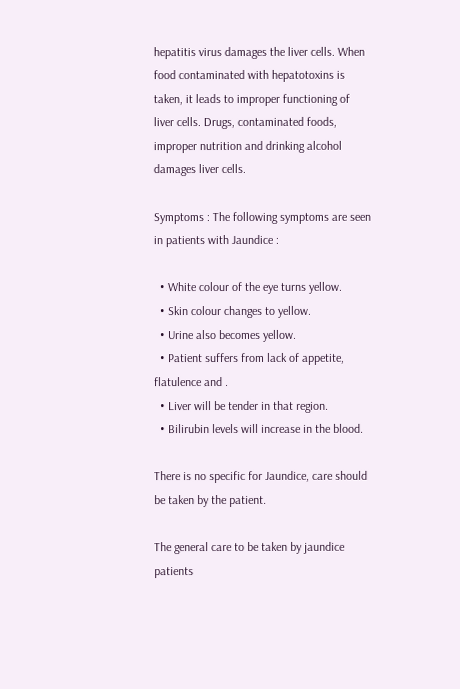hepatitis virus damages the liver cells. When food contaminated with hepatotoxins is taken, it leads to improper functioning of liver cells. Drugs, contaminated foods, improper nutrition and drinking alcohol damages liver cells.

Symptoms : The following symptoms are seen in patients with Jaundice :

  • White colour of the eye turns yellow.
  • Skin colour changes to yellow.
  • Urine also becomes yellow.
  • Patient suffers from lack of appetite, flatulence and .
  • Liver will be tender in that region.
  • Bilirubin levels will increase in the blood.

There is no specific for Jaundice, care should be taken by the patient.

The general care to be taken by jaundice patients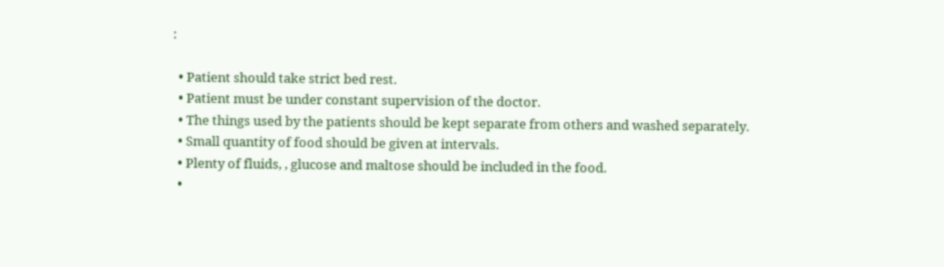:

  • Patient should take strict bed rest.
  • Patient must be under constant supervision of the doctor.
  • The things used by the patients should be kept separate from others and washed separately.
  • Small quantity of food should be given at intervals.
  • Plenty of fluids, , glucose and maltose should be included in the food.
  •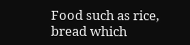Food such as rice, bread which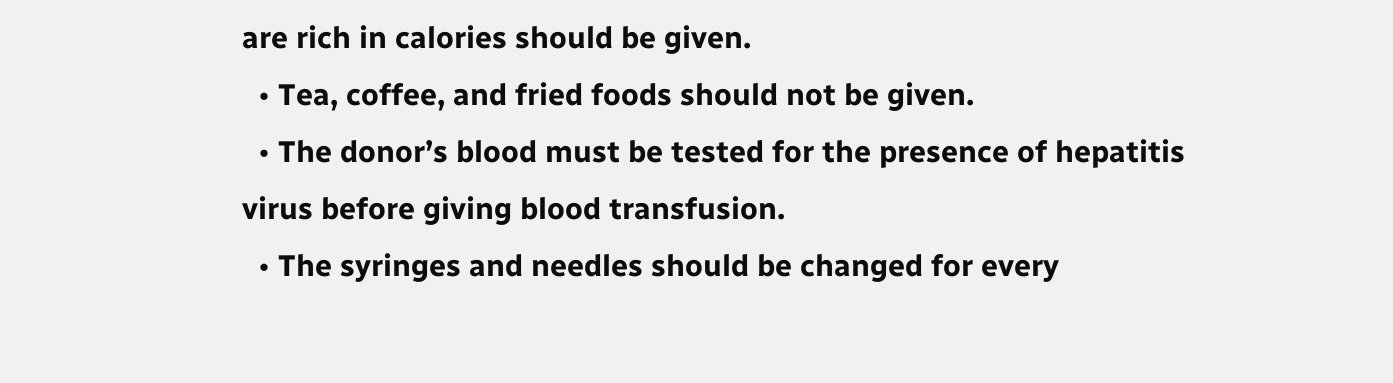are rich in calories should be given.
  • Tea, coffee, and fried foods should not be given.
  • The donor’s blood must be tested for the presence of hepatitis virus before giving blood transfusion.
  • The syringes and needles should be changed for every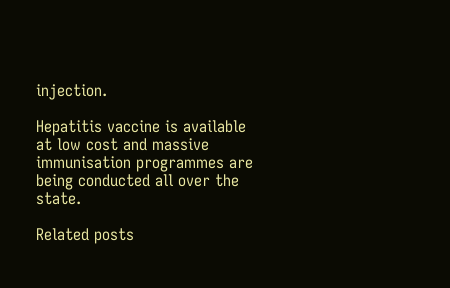injection.

Hepatitis vaccine is available at low cost and massive immunisation programmes are being conducted all over the state.

Related posts